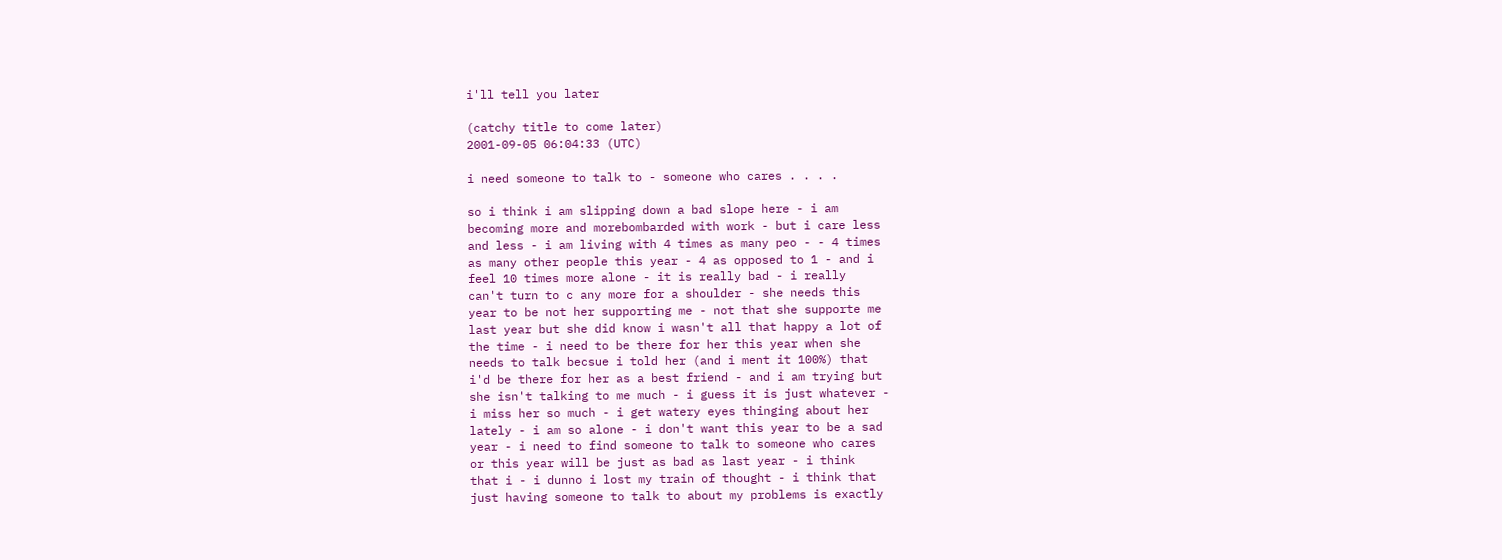i'll tell you later

(catchy title to come later)
2001-09-05 06:04:33 (UTC)

i need someone to talk to - someone who cares . . . .

so i think i am slipping down a bad slope here - i am
becoming more and morebombarded with work - but i care less
and less - i am living with 4 times as many peo - - 4 times
as many other people this year - 4 as opposed to 1 - and i
feel 10 times more alone - it is really bad - i really
can't turn to c any more for a shoulder - she needs this
year to be not her supporting me - not that she supporte me
last year but she did know i wasn't all that happy a lot of
the time - i need to be there for her this year when she
needs to talk becsue i told her (and i ment it 100%) that
i'd be there for her as a best friend - and i am trying but
she isn't talking to me much - i guess it is just whatever -
i miss her so much - i get watery eyes thinging about her
lately - i am so alone - i don't want this year to be a sad
year - i need to find someone to talk to someone who cares
or this year will be just as bad as last year - i think
that i - i dunno i lost my train of thought - i think that
just having someone to talk to about my problems is exactly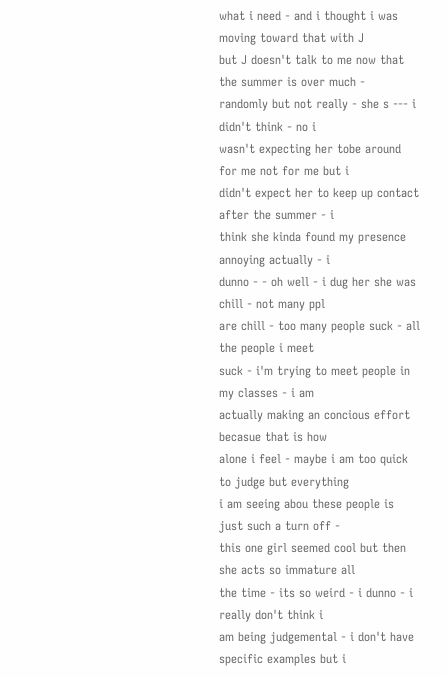what i need - and i thought i was moving toward that with J
but J doesn't talk to me now that the summer is over much -
randomly but not really - she s --- i didn't think - no i
wasn't expecting her tobe around for me not for me but i
didn't expect her to keep up contact after the summer - i
think she kinda found my presence annoying actually - i
dunno - - oh well - i dug her she was chill - not many ppl
are chill - too many people suck - all the people i meet
suck - i'm trying to meet people in my classes - i am
actually making an concious effort becasue that is how
alone i feel - maybe i am too quick to judge but everything
i am seeing abou these people is just such a turn off -
this one girl seemed cool but then she acts so immature all
the time - its so weird - i dunno - i really don't think i
am being judgemental - i don't have specific examples but i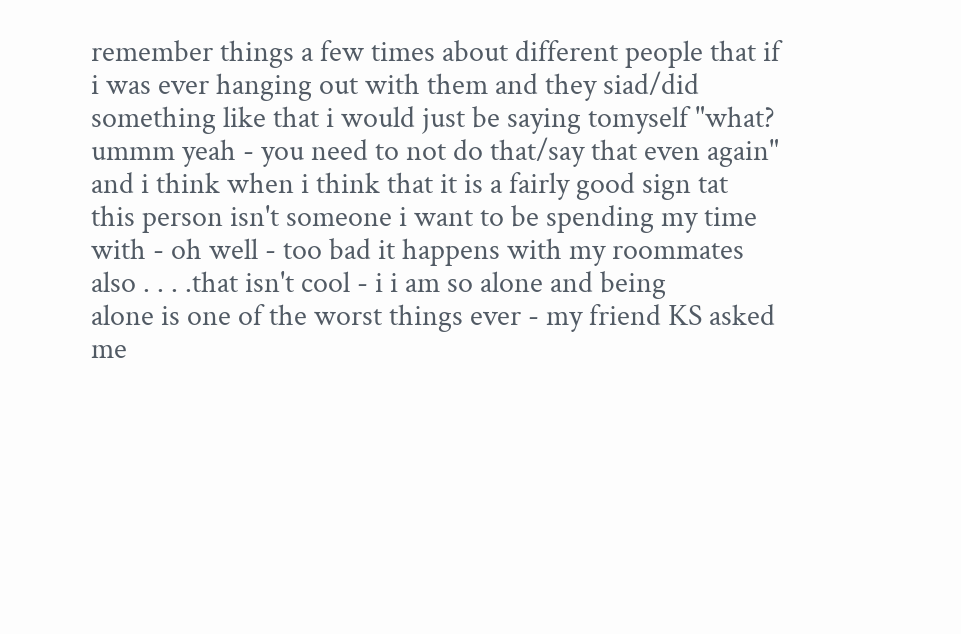remember things a few times about different people that if
i was ever hanging out with them and they siad/did
something like that i would just be saying tomyself "what?
ummm yeah - you need to not do that/say that even again"
and i think when i think that it is a fairly good sign tat
this person isn't someone i want to be spending my time
with - oh well - too bad it happens with my roommates
also . . . .that isn't cool - i i am so alone and being
alone is one of the worst things ever - my friend KS asked
me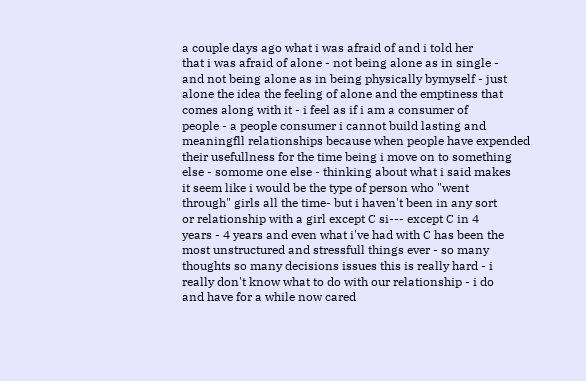a couple days ago what i was afraid of and i told her
that i was afraid of alone - not being alone as in single -
and not being alone as in being physically bymyself - just
alone the idea the feeling of alone and the emptiness that
comes along with it - i feel as if i am a consumer of
people - a people consumer i cannot build lasting and
meaningfll relationships because when people have expended
their usefullness for the time being i move on to something
else - somome one else - thinking about what i said makes
it seem like i would be the type of person who "went
through" girls all the time- but i haven't been in any sort
or relationship with a girl except C si--- except C in 4
years - 4 years and even what i've had with C has been the
most unstructured and stressfull things ever - so many
thoughts so many decisions issues this is really hard - i
really don't know what to do with our relationship - i do
and have for a while now cared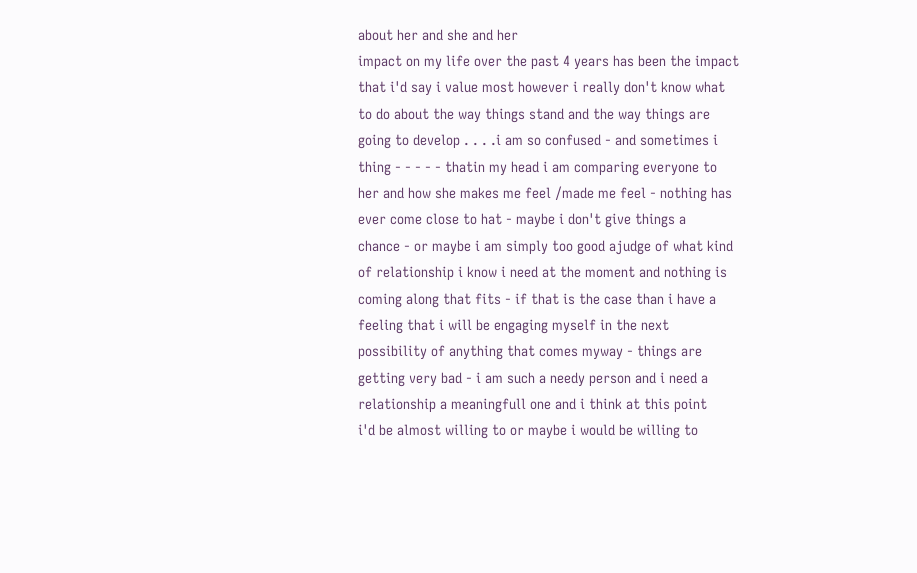about her and she and her
impact on my life over the past 4 years has been the impact
that i'd say i value most however i really don't know what
to do about the way things stand and the way things are
going to develop . . . .i am so confused - and sometimes i
thing - - - - - thatin my head i am comparing everyone to
her and how she makes me feel /made me feel - nothing has
ever come close to hat - maybe i don't give things a
chance - or maybe i am simply too good ajudge of what kind
of relationship i know i need at the moment and nothing is
coming along that fits - if that is the case than i have a
feeling that i will be engaging myself in the next
possibility of anything that comes myway - things are
getting very bad - i am such a needy person and i need a
relationship a meaningfull one and i think at this point
i'd be almost willing to or maybe i would be willing to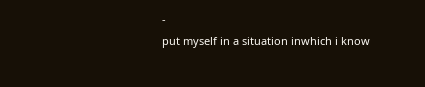-
put myself in a situation inwhich i know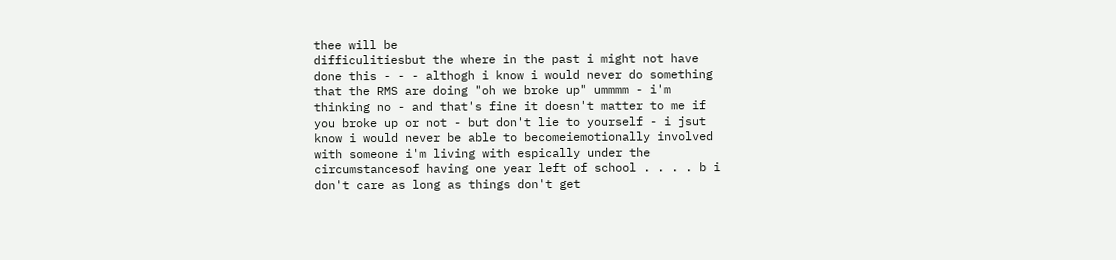thee will be
difficulitiesbut the where in the past i might not have
done this - - - althogh i know i would never do something
that the RMS are doing "oh we broke up" ummmm - i'm
thinking no - and that's fine it doesn't matter to me if
you broke up or not - but don't lie to yourself - i jsut
know i would never be able to becomeiemotionally involved
with someone i'm living with espically under the
circumstancesof having one year left of school . . . . b i
don't care as long as things don't get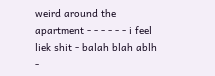weird around the
apartment - - - - - - i feel liek shit - balah blah ablh -